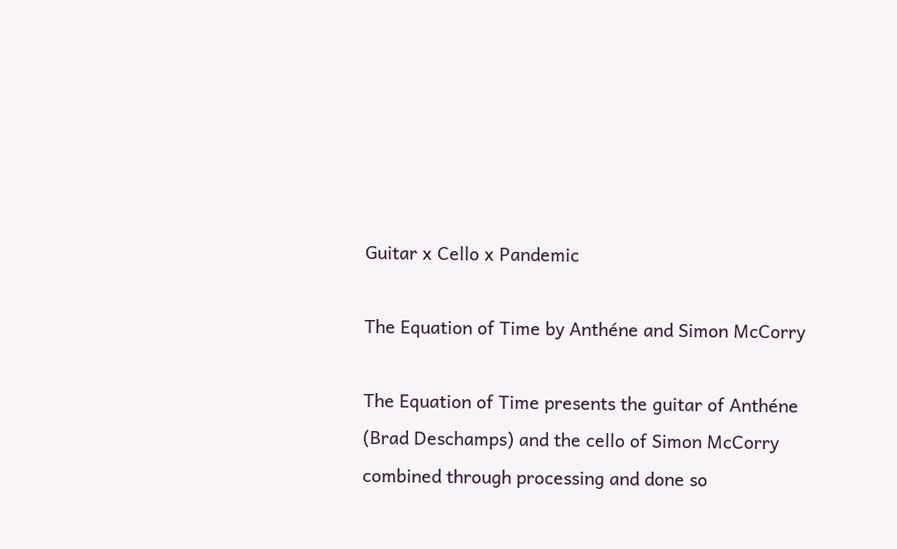Guitar x Cello x Pandemic

The Equation of Time by Anthéne and Simon McCorry

The Equation of Time presents the guitar of Anthéne (Brad Deschamps) and the cello of Simon McCorry combined through processing and done so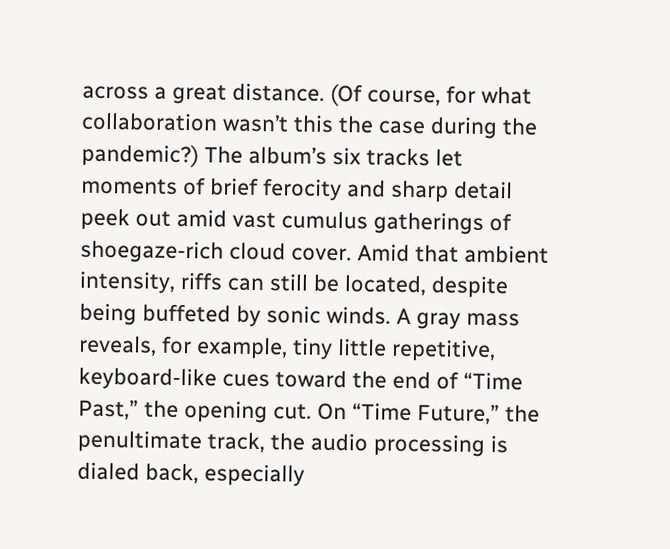across a great distance. (Of course, for what collaboration wasn’t this the case during the pandemic?) The album’s six tracks let moments of brief ferocity and sharp detail peek out amid vast cumulus gatherings of shoegaze-rich cloud cover. Amid that ambient intensity, riffs can still be located, despite being buffeted by sonic winds. A gray mass reveals, for example, tiny little repetitive, keyboard-like cues toward the end of “Time Past,” the opening cut. On “Time Future,” the penultimate track, the audio processing is dialed back, especially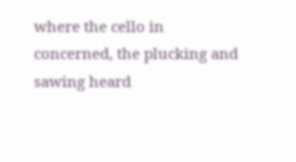where the cello in concerned, the plucking and sawing heard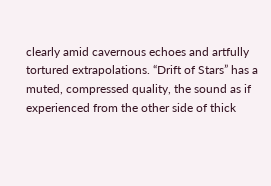clearly amid cavernous echoes and artfully tortured extrapolations. “Drift of Stars” has a muted, compressed quality, the sound as if experienced from the other side of thick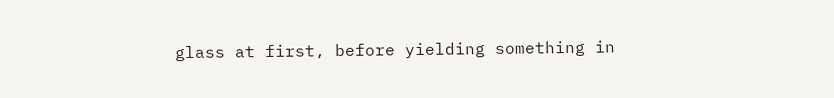glass at first, before yielding something in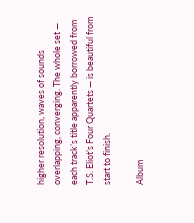higher resolution, waves of sounds overlapping, converging. The whole set — each track’s title apparently borrowed from T.S. Eliot’s Four Quartets — is beautiful from start to finish.

Album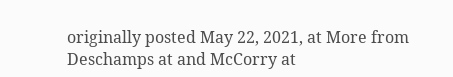originally posted May 22, 2021, at More from Deschamps at and McCorry at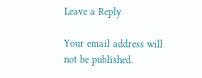Leave a Reply

Your email address will not be published.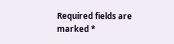Required fields are marked *